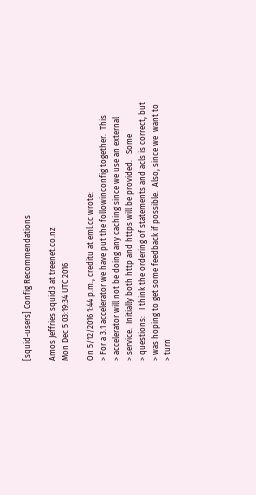[squid-users] Config Recommendations

Amos Jeffries squid3 at treenet.co.nz
Mon Dec 5 03:19:34 UTC 2016

On 5/12/2016 1:44 p.m., creditu at eml.cc wrote:
> For a 3.1 accelerator we have put the followinconfig together.  This
> accelerator will not be doing any caching since we use an external
> service.  Initially both http and https will be provided.   Some
> questions:   I think the ordering of statements and acls is correct, but
> was hoping to get some feedback if possible.  Also, since we  want to
> turn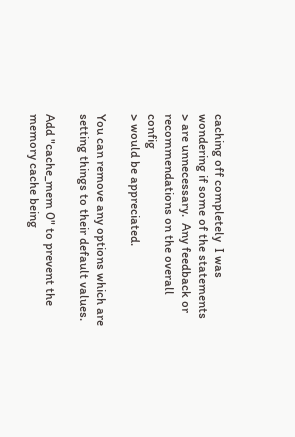caching off completely  I was wondering if some of the statements
> are unnecessary.  Any feedback or recommendations on the overall config
> would be appreciated.

You can remove any options which are setting things to their default values.

Add "cache_mem 0" to prevent the memory cache being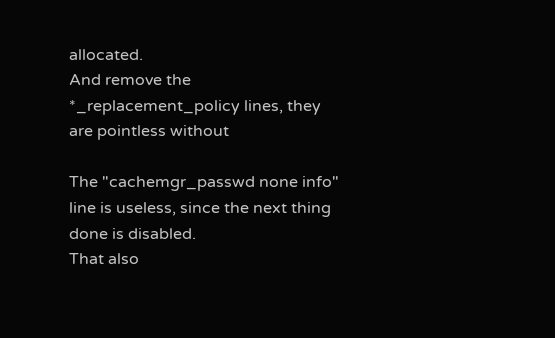allocated.
And remove the *_replacement_policy lines, they are pointless without

The "cachemgr_passwd none info" line is useless, since the next thing
done is disabled.
That also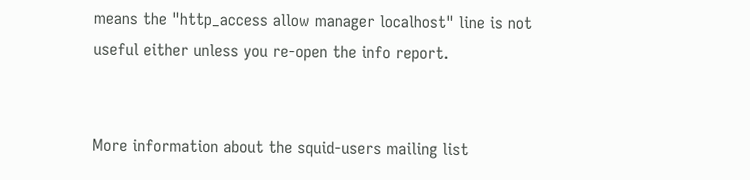means the "http_access allow manager localhost" line is not
useful either unless you re-open the info report.


More information about the squid-users mailing list